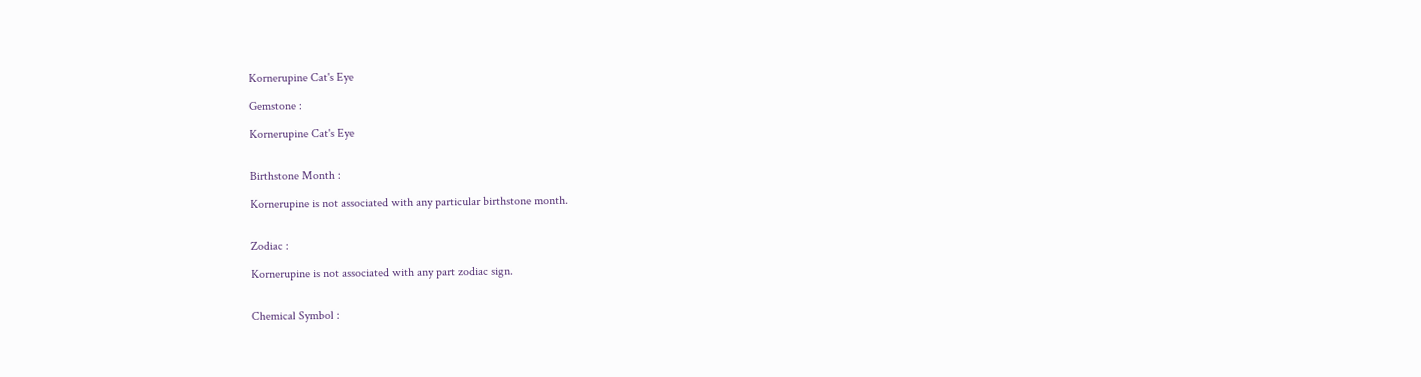Kornerupine Cat's Eye

Gemstone :

Kornerupine Cat's Eye


Birthstone Month :

Kornerupine is not associated with any particular birthstone month.


Zodiac :

Kornerupine is not associated with any part zodiac sign.


Chemical Symbol :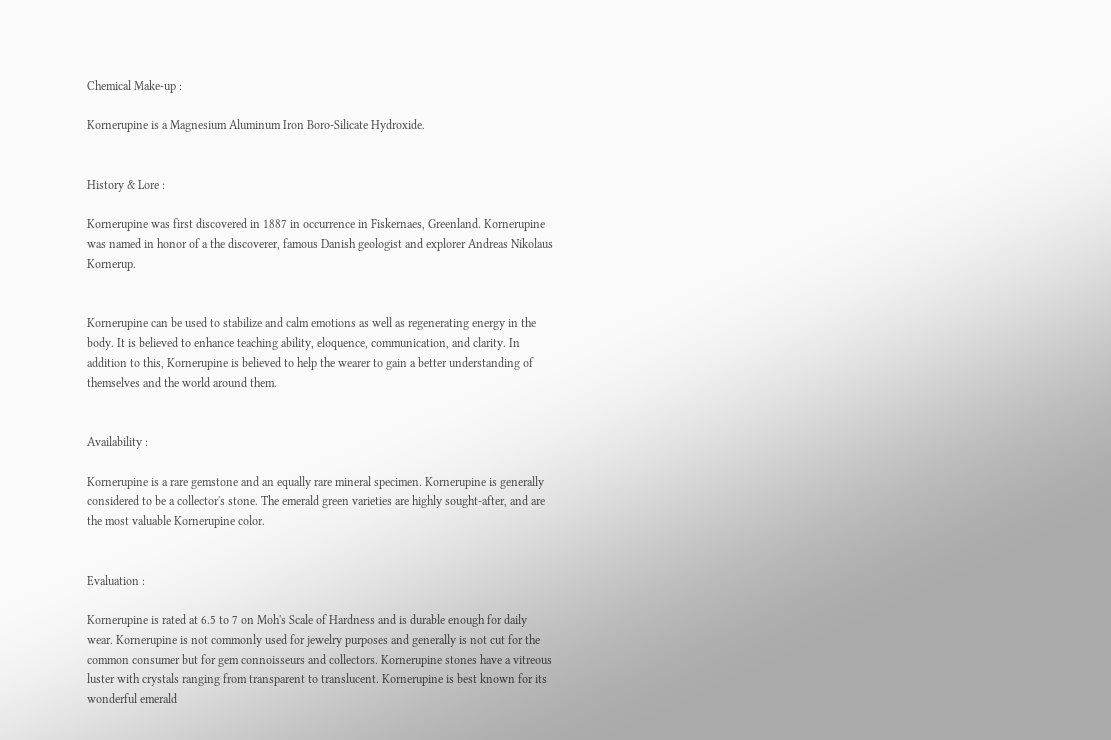Chemical Make-up :

Kornerupine is a Magnesium Aluminum Iron Boro-Silicate Hydroxide.


History & Lore :

Kornerupine was first discovered in 1887 in occurrence in Fiskernaes, Greenland. Kornerupine was named in honor of a the discoverer, famous Danish geologist and explorer Andreas Nikolaus Kornerup.


Kornerupine can be used to stabilize and calm emotions as well as regenerating energy in the body. It is believed to enhance teaching ability, eloquence, communication, and clarity. In addition to this, Kornerupine is believed to help the wearer to gain a better understanding of themselves and the world around them.


Availability :

Kornerupine is a rare gemstone and an equally rare mineral specimen. Kornerupine is generally considered to be a collector's stone. The emerald green varieties are highly sought-after, and are the most valuable Kornerupine color.


Evaluation :

Kornerupine is rated at 6.5 to 7 on Moh's Scale of Hardness and is durable enough for daily wear. Kornerupine is not commonly used for jewelry purposes and generally is not cut for the common consumer but for gem connoisseurs and collectors. Kornerupine stones have a vitreous luster with crystals ranging from transparent to translucent. Kornerupine is best known for its wonderful emerald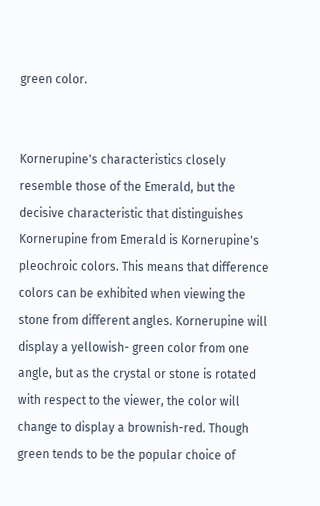green color.


Kornerupine's characteristics closely resemble those of the Emerald, but the decisive characteristic that distinguishes Kornerupine from Emerald is Kornerupine's pleochroic colors. This means that difference colors can be exhibited when viewing the stone from different angles. Kornerupine will display a yellowish- green color from one angle, but as the crystal or stone is rotated with respect to the viewer, the color will change to display a brownish-red. Though green tends to be the popular choice of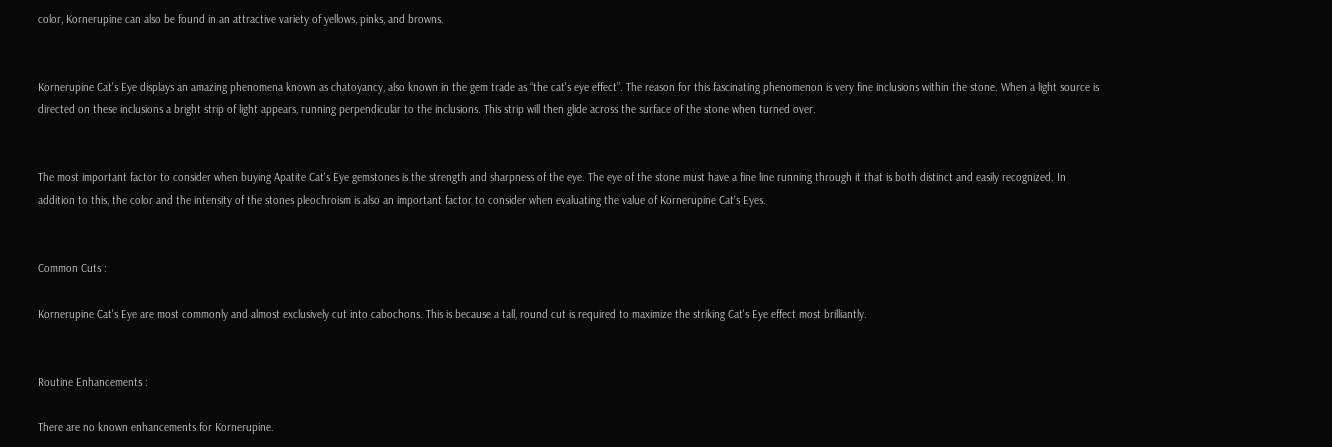color, Kornerupine can also be found in an attractive variety of yellows, pinks, and browns.


Kornerupine Cat's Eye displays an amazing phenomena known as chatoyancy, also known in the gem trade as “the cat's eye effect”. The reason for this fascinating phenomenon is very fine inclusions within the stone. When a light source is directed on these inclusions a bright strip of light appears, running perpendicular to the inclusions. This strip will then glide across the surface of the stone when turned over.


The most important factor to consider when buying Apatite Cat's Eye gemstones is the strength and sharpness of the eye. The eye of the stone must have a fine line running through it that is both distinct and easily recognized. In addition to this, the color and the intensity of the stones pleochroism is also an important factor to consider when evaluating the value of Kornerupine Cat's Eyes.


Common Cuts :

Kornerupine Cat's Eye are most commonly and almost exclusively cut into cabochons. This is because a tall, round cut is required to maximize the striking Cat's Eye effect most brilliantly.


Routine Enhancements :

There are no known enhancements for Kornerupine.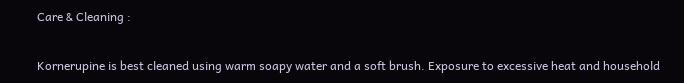Care & Cleaning :

Kornerupine is best cleaned using warm soapy water and a soft brush. Exposure to excessive heat and household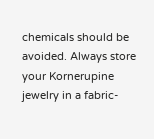chemicals should be avoided. Always store your Kornerupine jewelry in a fabric-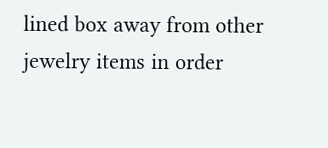lined box away from other jewelry items in order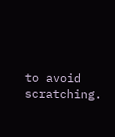to avoid scratching.